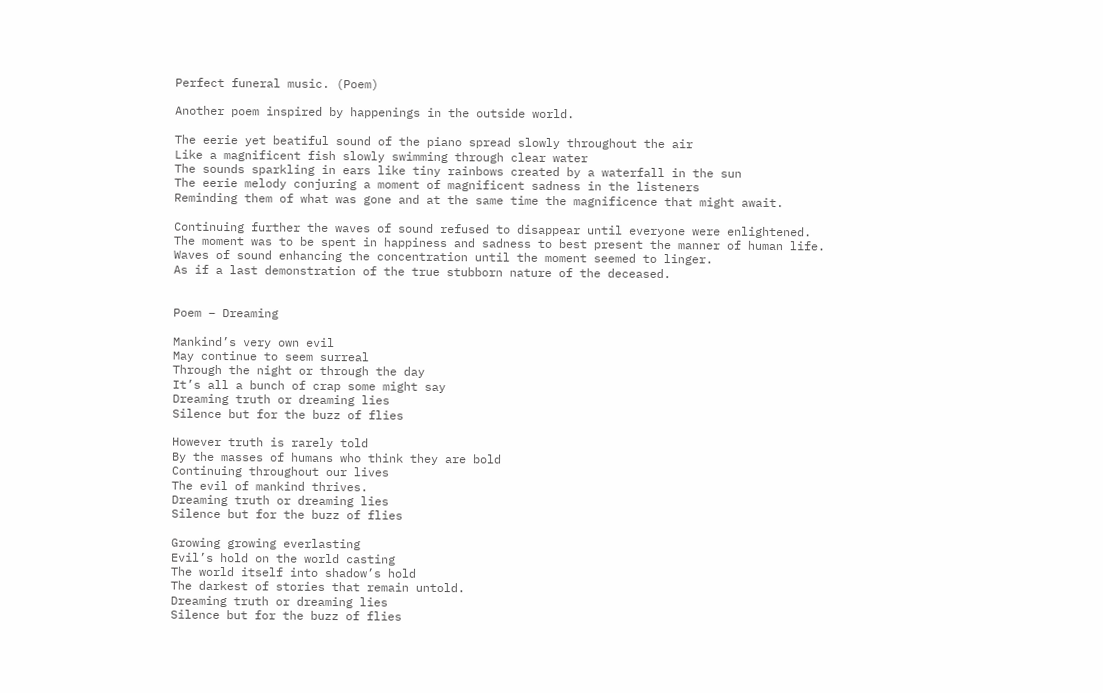Perfect funeral music. (Poem)

Another poem inspired by happenings in the outside world.

The eerie yet beatiful sound of the piano spread slowly throughout the air
Like a magnificent fish slowly swimming through clear water
The sounds sparkling in ears like tiny rainbows created by a waterfall in the sun
The eerie melody conjuring a moment of magnificent sadness in the listeners
Reminding them of what was gone and at the same time the magnificence that might await.

Continuing further the waves of sound refused to disappear until everyone were enlightened.
The moment was to be spent in happiness and sadness to best present the manner of human life.
Waves of sound enhancing the concentration until the moment seemed to linger.
As if a last demonstration of the true stubborn nature of the deceased.


Poem – Dreaming

Mankind’s very own evil
May continue to seem surreal
Through the night or through the day
It’s all a bunch of crap some might say
Dreaming truth or dreaming lies
Silence but for the buzz of flies

However truth is rarely told
By the masses of humans who think they are bold
Continuing throughout our lives
The evil of mankind thrives.
Dreaming truth or dreaming lies
Silence but for the buzz of flies

Growing growing everlasting
Evil’s hold on the world casting
The world itself into shadow’s hold
The darkest of stories that remain untold.
Dreaming truth or dreaming lies
Silence but for the buzz of flies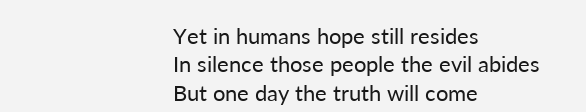Yet in humans hope still resides
In silence those people the evil abides
But one day the truth will come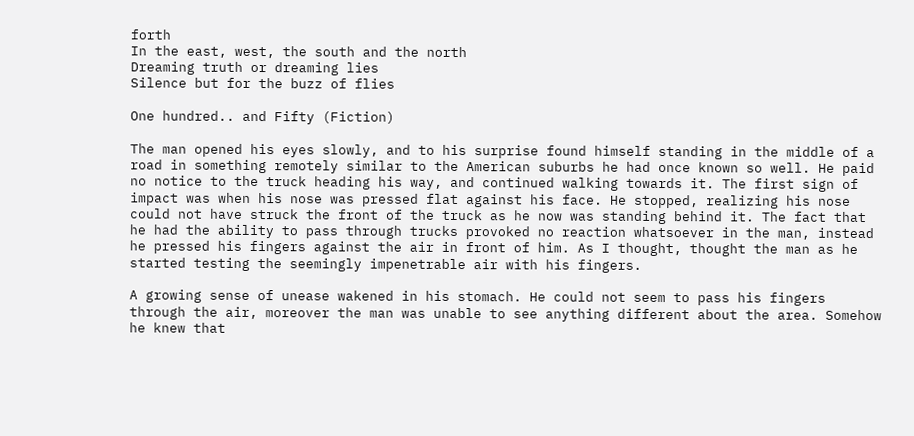forth
In the east, west, the south and the north
Dreaming truth or dreaming lies
Silence but for the buzz of flies

One hundred.. and Fifty (Fiction)

The man opened his eyes slowly, and to his surprise found himself standing in the middle of a road in something remotely similar to the American suburbs he had once known so well. He paid no notice to the truck heading his way, and continued walking towards it. The first sign of impact was when his nose was pressed flat against his face. He stopped, realizing his nose could not have struck the front of the truck as he now was standing behind it. The fact that he had the ability to pass through trucks provoked no reaction whatsoever in the man, instead he pressed his fingers against the air in front of him. As I thought, thought the man as he started testing the seemingly impenetrable air with his fingers.

A growing sense of unease wakened in his stomach. He could not seem to pass his fingers through the air, moreover the man was unable to see anything different about the area. Somehow he knew that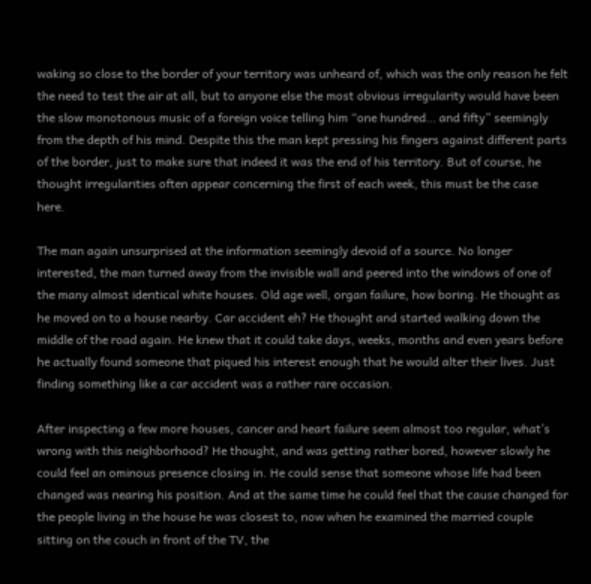waking so close to the border of your territory was unheard of, which was the only reason he felt the need to test the air at all, but to anyone else the most obvious irregularity would have been the slow monotonous music of a foreign voice telling him “one hundred… and fifty” seemingly from the depth of his mind. Despite this the man kept pressing his fingers against different parts of the border, just to make sure that indeed it was the end of his territory. But of course, he thought irregularities often appear concerning the first of each week, this must be the case here.

The man again unsurprised at the information seemingly devoid of a source. No longer interested, the man turned away from the invisible wall and peered into the windows of one of the many almost identical white houses. Old age well, organ failure, how boring. He thought as he moved on to a house nearby. Car accident eh? He thought and started walking down the middle of the road again. He knew that it could take days, weeks, months and even years before he actually found someone that piqued his interest enough that he would alter their lives. Just finding something like a car accident was a rather rare occasion.

After inspecting a few more houses, cancer and heart failure seem almost too regular, what’s wrong with this neighborhood? He thought, and was getting rather bored, however slowly he could feel an ominous presence closing in. He could sense that someone whose life had been changed was nearing his position. And at the same time he could feel that the cause changed for the people living in the house he was closest to, now when he examined the married couple sitting on the couch in front of the TV, the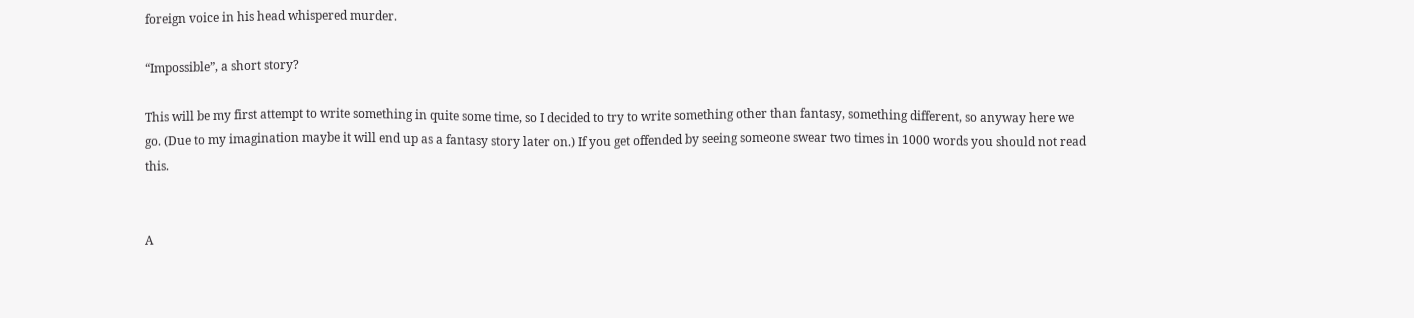foreign voice in his head whispered murder.

“Impossible”, a short story?

This will be my first attempt to write something in quite some time, so I decided to try to write something other than fantasy, something different, so anyway here we go. (Due to my imagination maybe it will end up as a fantasy story later on.) If you get offended by seeing someone swear two times in 1000 words you should not read this.


A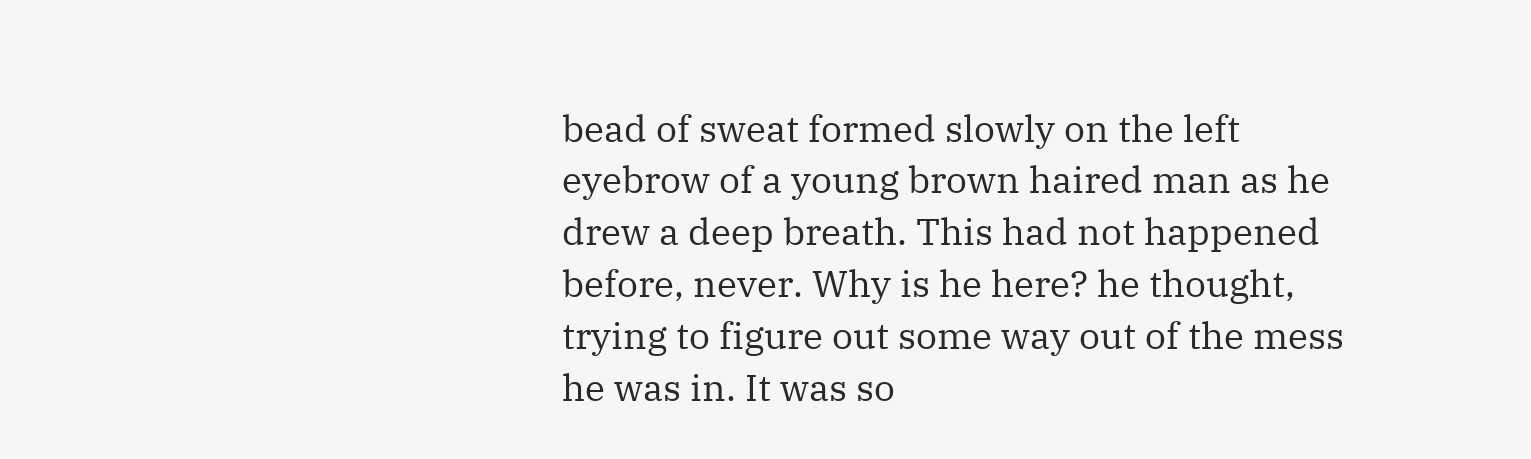bead of sweat formed slowly on the left eyebrow of a young brown haired man as he drew a deep breath. This had not happened before, never. Why is he here? he thought, trying to figure out some way out of the mess he was in. It was so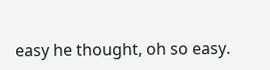easy he thought, oh so easy.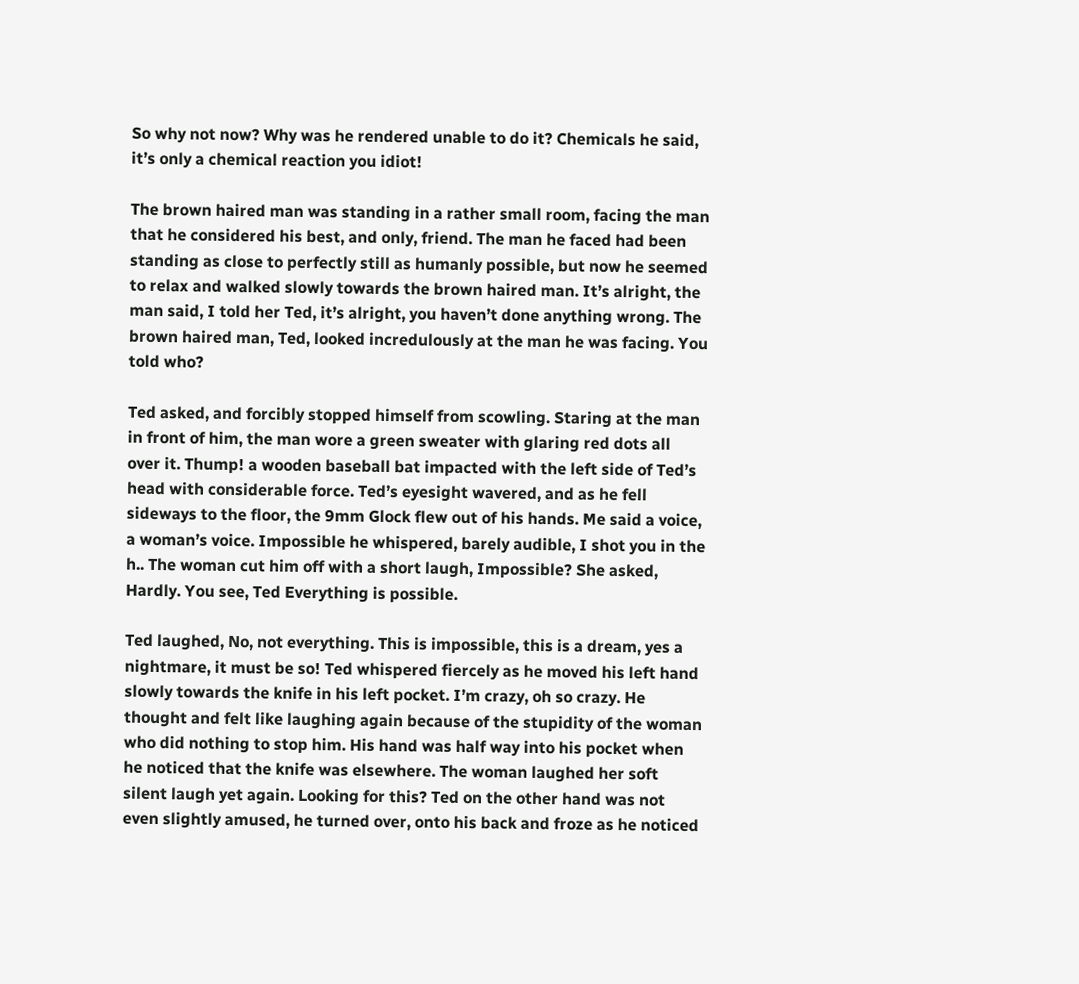So why not now? Why was he rendered unable to do it? Chemicals he said, it’s only a chemical reaction you idiot!

The brown haired man was standing in a rather small room, facing the man that he considered his best, and only, friend. The man he faced had been standing as close to perfectly still as humanly possible, but now he seemed to relax and walked slowly towards the brown haired man. It’s alright, the man said, I told her Ted, it’s alright, you haven’t done anything wrong. The brown haired man, Ted, looked incredulously at the man he was facing. You told who?

Ted asked, and forcibly stopped himself from scowling. Staring at the man in front of him, the man wore a green sweater with glaring red dots all over it. Thump! a wooden baseball bat impacted with the left side of Ted’s head with considerable force. Ted’s eyesight wavered, and as he fell sideways to the floor, the 9mm Glock flew out of his hands. Me said a voice, a woman’s voice. Impossible he whispered, barely audible, I shot you in the h.. The woman cut him off with a short laugh, Impossible? She asked, Hardly. You see, Ted Everything is possible.

Ted laughed, No, not everything. This is impossible, this is a dream, yes a nightmare, it must be so! Ted whispered fiercely as he moved his left hand slowly towards the knife in his left pocket. I’m crazy, oh so crazy. He thought and felt like laughing again because of the stupidity of the woman who did nothing to stop him. His hand was half way into his pocket when he noticed that the knife was elsewhere. The woman laughed her soft silent laugh yet again. Looking for this? Ted on the other hand was not even slightly amused, he turned over, onto his back and froze as he noticed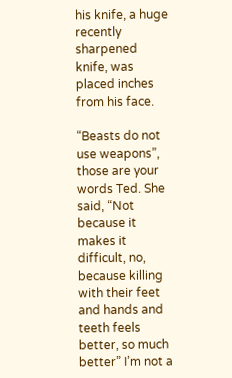his knife, a huge recently sharpened knife, was placed inches from his face.

“Beasts do not use weapons”, those are your words Ted. She said, “Not because it makes it difficult, no, because killing with their feet and hands and teeth feels better, so much better” I’m not a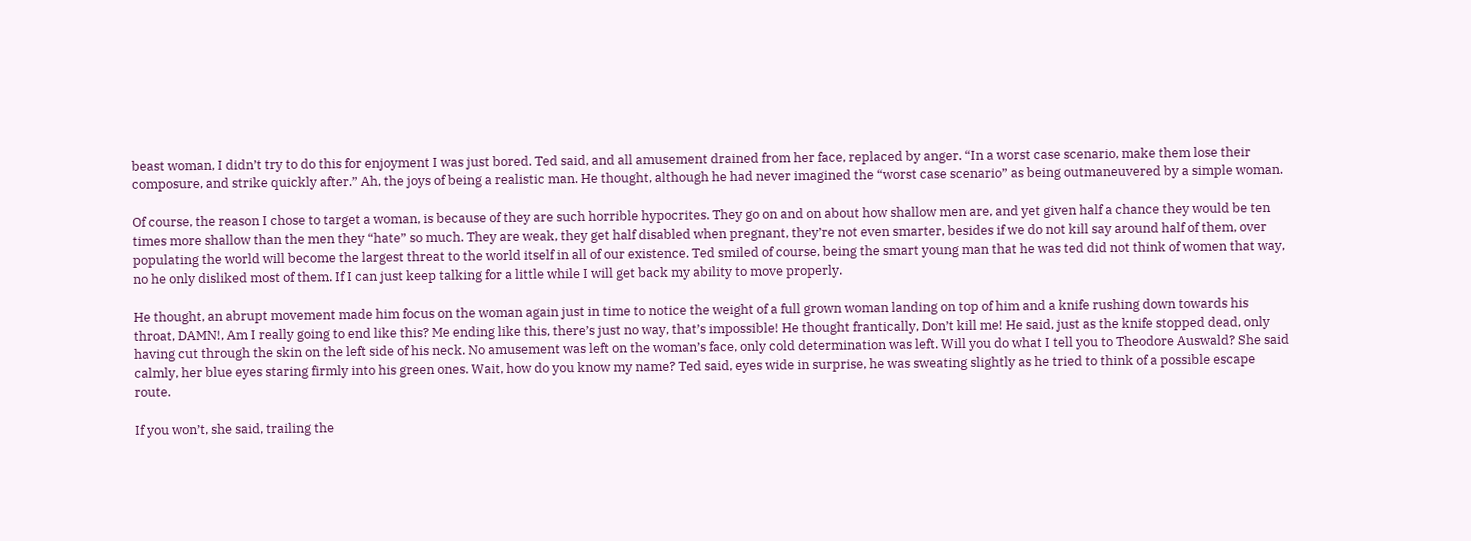beast woman, I didn’t try to do this for enjoyment I was just bored. Ted said, and all amusement drained from her face, replaced by anger. “In a worst case scenario, make them lose their composure, and strike quickly after.” Ah, the joys of being a realistic man. He thought, although he had never imagined the “worst case scenario” as being outmaneuvered by a simple woman.

Of course, the reason I chose to target a woman, is because of they are such horrible hypocrites. They go on and on about how shallow men are, and yet given half a chance they would be ten times more shallow than the men they “hate” so much. They are weak, they get half disabled when pregnant, they’re not even smarter, besides if we do not kill say around half of them, over populating the world will become the largest threat to the world itself in all of our existence. Ted smiled of course, being the smart young man that he was ted did not think of women that way, no he only disliked most of them. If I can just keep talking for a little while I will get back my ability to move properly.

He thought, an abrupt movement made him focus on the woman again just in time to notice the weight of a full grown woman landing on top of him and a knife rushing down towards his throat, DAMN!, Am I really going to end like this? Me ending like this, there’s just no way, that’s impossible! He thought frantically, Don’t kill me! He said, just as the knife stopped dead, only having cut through the skin on the left side of his neck. No amusement was left on the woman’s face, only cold determination was left. Will you do what I tell you to Theodore Auswald? She said calmly, her blue eyes staring firmly into his green ones. Wait, how do you know my name? Ted said, eyes wide in surprise, he was sweating slightly as he tried to think of a possible escape route.

If you won’t, she said, trailing the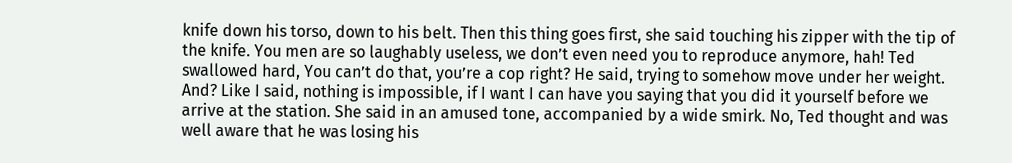knife down his torso, down to his belt. Then this thing goes first, she said touching his zipper with the tip of the knife. You men are so laughably useless, we don’t even need you to reproduce anymore, hah! Ted swallowed hard, You can’t do that, you’re a cop right? He said, trying to somehow move under her weight. And? Like I said, nothing is impossible, if I want I can have you saying that you did it yourself before we arrive at the station. She said in an amused tone, accompanied by a wide smirk. No, Ted thought and was well aware that he was losing his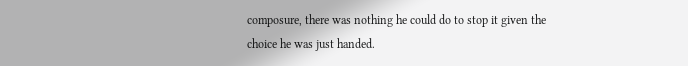composure, there was nothing he could do to stop it given the choice he was just handed.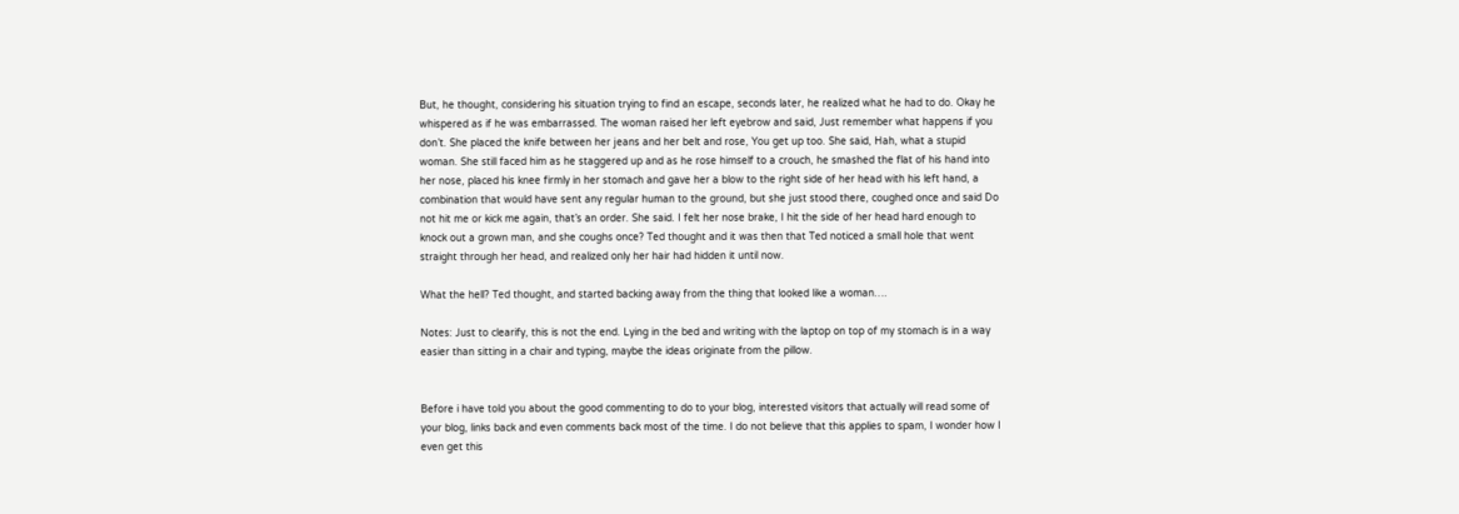But, he thought, considering his situation trying to find an escape, seconds later, he realized what he had to do. Okay he whispered as if he was embarrassed. The woman raised her left eyebrow and said, Just remember what happens if you don’t. She placed the knife between her jeans and her belt and rose, You get up too. She said, Hah, what a stupid woman. She still faced him as he staggered up and as he rose himself to a crouch, he smashed the flat of his hand into her nose, placed his knee firmly in her stomach and gave her a blow to the right side of her head with his left hand, a combination that would have sent any regular human to the ground, but she just stood there, coughed once and said Do not hit me or kick me again, that’s an order. She said. I felt her nose brake, I hit the side of her head hard enough to knock out a grown man, and she coughs once? Ted thought and it was then that Ted noticed a small hole that went straight through her head, and realized only her hair had hidden it until now.

What the hell? Ted thought, and started backing away from the thing that looked like a woman….

Notes: Just to clearify, this is not the end. Lying in the bed and writing with the laptop on top of my stomach is in a way easier than sitting in a chair and typing, maybe the ideas originate from the pillow.


Before i have told you about the good commenting to do to your blog, interested visitors that actually will read some of your blog, links back and even comments back most of the time. I do not believe that this applies to spam, I wonder how I even get this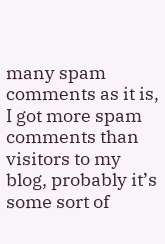many spam comments as it is, I got more spam comments than visitors to my blog, probably it’s some sort of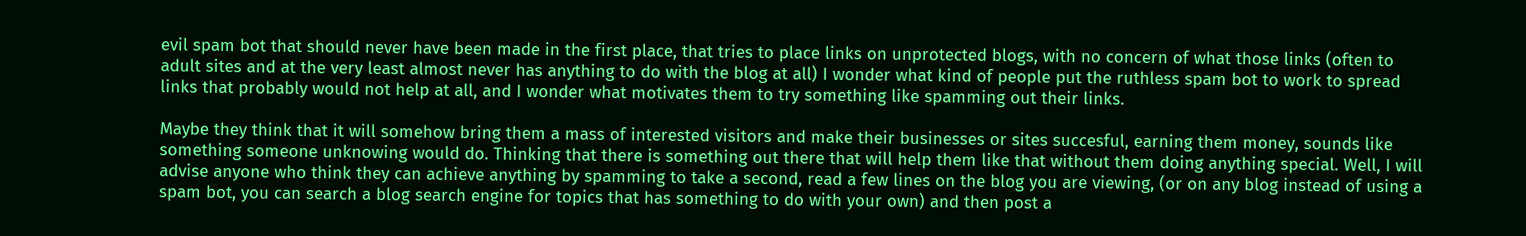evil spam bot that should never have been made in the first place, that tries to place links on unprotected blogs, with no concern of what those links (often to adult sites and at the very least almost never has anything to do with the blog at all) I wonder what kind of people put the ruthless spam bot to work to spread links that probably would not help at all, and I wonder what motivates them to try something like spamming out their links.

Maybe they think that it will somehow bring them a mass of interested visitors and make their businesses or sites succesful, earning them money, sounds like something someone unknowing would do. Thinking that there is something out there that will help them like that without them doing anything special. Well, I will advise anyone who think they can achieve anything by spamming to take a second, read a few lines on the blog you are viewing, (or on any blog instead of using a spam bot, you can search a blog search engine for topics that has something to do with your own) and then post a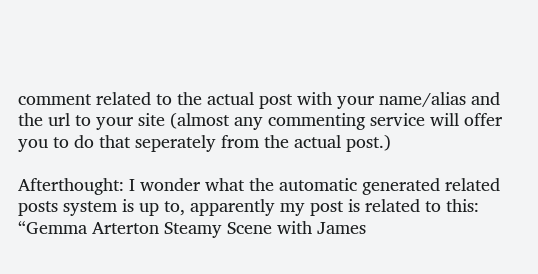comment related to the actual post with your name/alias and the url to your site (almost any commenting service will offer you to do that seperately from the actual post.)

Afterthought: I wonder what the automatic generated related posts system is up to, apparently my post is related to this: “Gemma Arterton Steamy Scene with James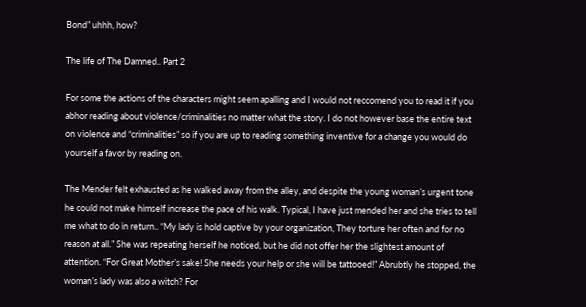Bond” uhhh, how?

The life of The Damned.. Part 2

For some the actions of the characters might seem apalling and I would not reccomend you to read it if you abhor reading about violence/criminalities no matter what the story. I do not however base the entire text on violence and “criminalities” so if you are up to reading something inventive for a change you would do yourself a favor by reading on.

The Mender felt exhausted as he walked away from the alley, and despite the young woman’s urgent tone he could not make himself increase the pace of his walk. Typical, I have just mended her and she tries to tell me what to do in return.. “My lady is hold captive by your organization, They torture her often and for no reason at all.” She was repeating herself he noticed, but he did not offer her the slightest amount of attention. “For Great Mother’s sake! She needs your help or she will be tattooed!” Abrubtly he stopped, the woman’s lady was also a witch? For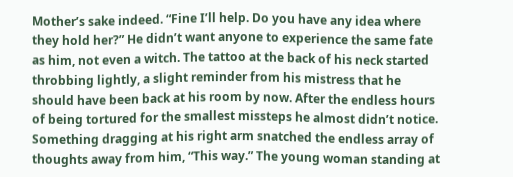Mother’s sake indeed. “Fine I’ll help. Do you have any idea where they hold her?” He didn’t want anyone to experience the same fate as him, not even a witch. The tattoo at the back of his neck started throbbing lightly, a slight reminder from his mistress that he should have been back at his room by now. After the endless hours of being tortured for the smallest missteps he almost didn’t notice. Something dragging at his right arm snatched the endless array of thoughts away from him, “This way.” The young woman standing at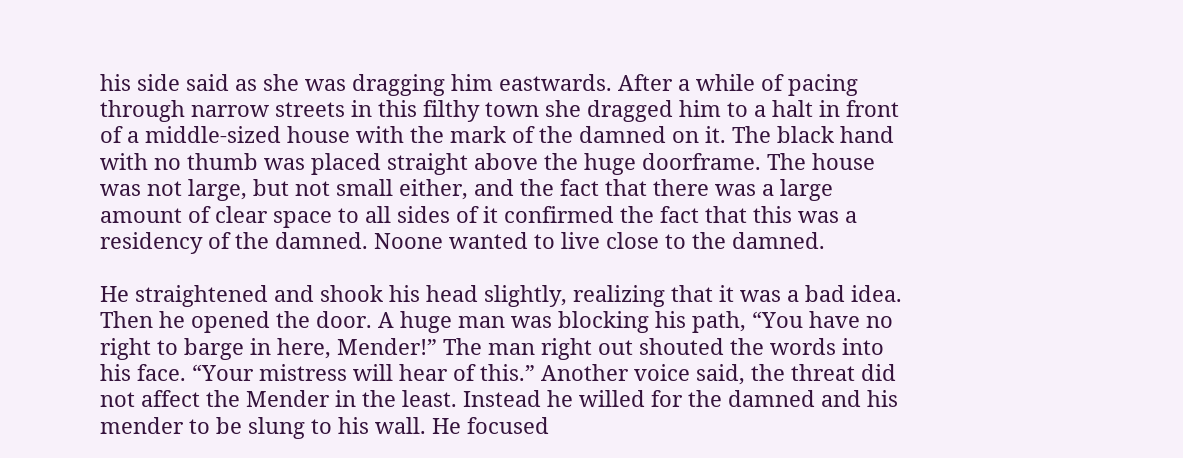his side said as she was dragging him eastwards. After a while of pacing through narrow streets in this filthy town she dragged him to a halt in front of a middle-sized house with the mark of the damned on it. The black hand with no thumb was placed straight above the huge doorframe. The house was not large, but not small either, and the fact that there was a large amount of clear space to all sides of it confirmed the fact that this was a residency of the damned. Noone wanted to live close to the damned.

He straightened and shook his head slightly, realizing that it was a bad idea. Then he opened the door. A huge man was blocking his path, “You have no right to barge in here, Mender!” The man right out shouted the words into his face. “Your mistress will hear of this.” Another voice said, the threat did not affect the Mender in the least. Instead he willed for the damned and his mender to be slung to his wall. He focused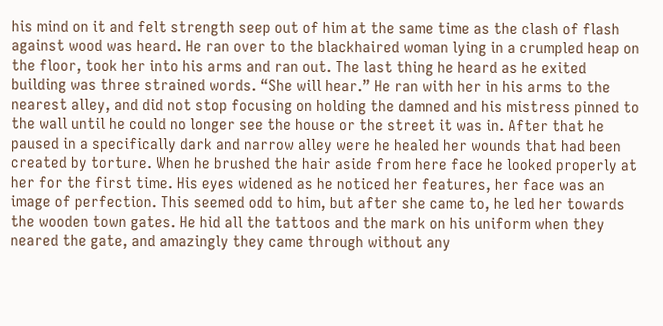his mind on it and felt strength seep out of him at the same time as the clash of flash against wood was heard. He ran over to the blackhaired woman lying in a crumpled heap on the floor, took her into his arms and ran out. The last thing he heard as he exited building was three strained words. “She will hear.” He ran with her in his arms to the nearest alley, and did not stop focusing on holding the damned and his mistress pinned to the wall until he could no longer see the house or the street it was in. After that he paused in a specifically dark and narrow alley were he healed her wounds that had been created by torture. When he brushed the hair aside from here face he looked properly at her for the first time. His eyes widened as he noticed her features, her face was an image of perfection. This seemed odd to him, but after she came to, he led her towards the wooden town gates. He hid all the tattoos and the mark on his uniform when they neared the gate, and amazingly they came through without any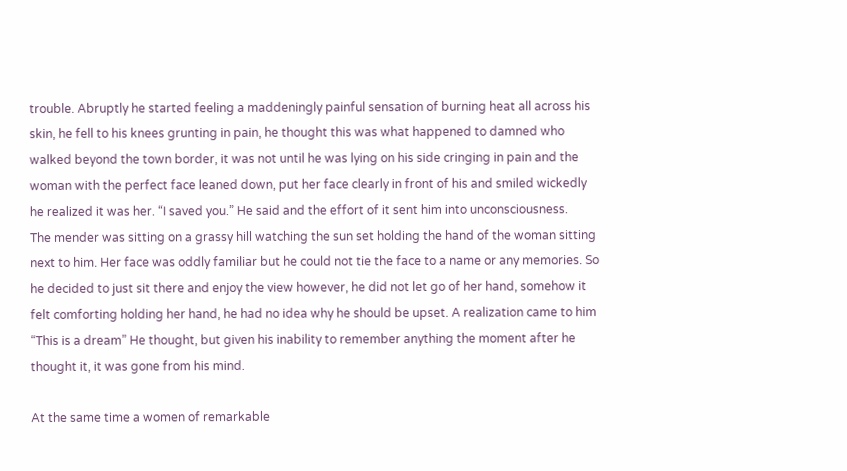trouble. Abruptly he started feeling a maddeningly painful sensation of burning heat all across his skin, he fell to his knees grunting in pain, he thought this was what happened to damned who walked beyond the town border, it was not until he was lying on his side cringing in pain and the woman with the perfect face leaned down, put her face clearly in front of his and smiled wickedly he realized it was her. “I saved you.” He said and the effort of it sent him into unconsciousness.
The mender was sitting on a grassy hill watching the sun set holding the hand of the woman sitting next to him. Her face was oddly familiar but he could not tie the face to a name or any memories. So he decided to just sit there and enjoy the view however, he did not let go of her hand, somehow it felt comforting holding her hand, he had no idea why he should be upset. A realization came to him “This is a dream” He thought, but given his inability to remember anything the moment after he thought it, it was gone from his mind.

At the same time a women of remarkable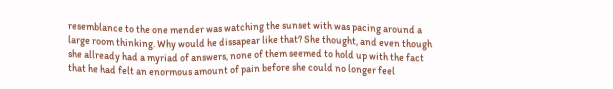resemblance to the one mender was watching the sunset with was pacing around a large room thinking. Why would he dissapear like that? She thought, and even though she allready had a myriad of answers, none of them seemed to hold up with the fact that he had felt an enormous amount of pain before she could no longer feel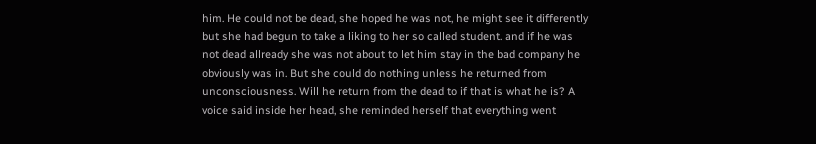him. He could not be dead, she hoped he was not, he might see it differently but she had begun to take a liking to her so called student. and if he was not dead allready she was not about to let him stay in the bad company he obviously was in. But she could do nothing unless he returned from unconsciousness. Will he return from the dead to if that is what he is? A voice said inside her head, she reminded herself that everything went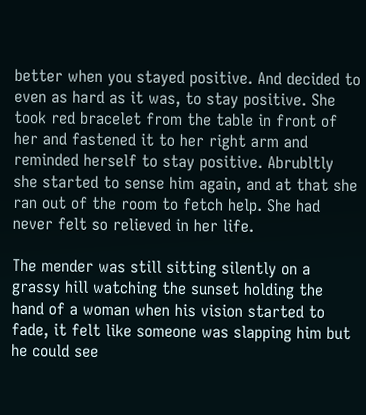better when you stayed positive. And decided to even as hard as it was, to stay positive. She took red bracelet from the table in front of her and fastened it to her right arm and reminded herself to stay positive. Abrubltly she started to sense him again, and at that she ran out of the room to fetch help. She had never felt so relieved in her life.

The mender was still sitting silently on a grassy hill watching the sunset holding the hand of a woman when his vision started to fade, it felt like someone was slapping him but he could see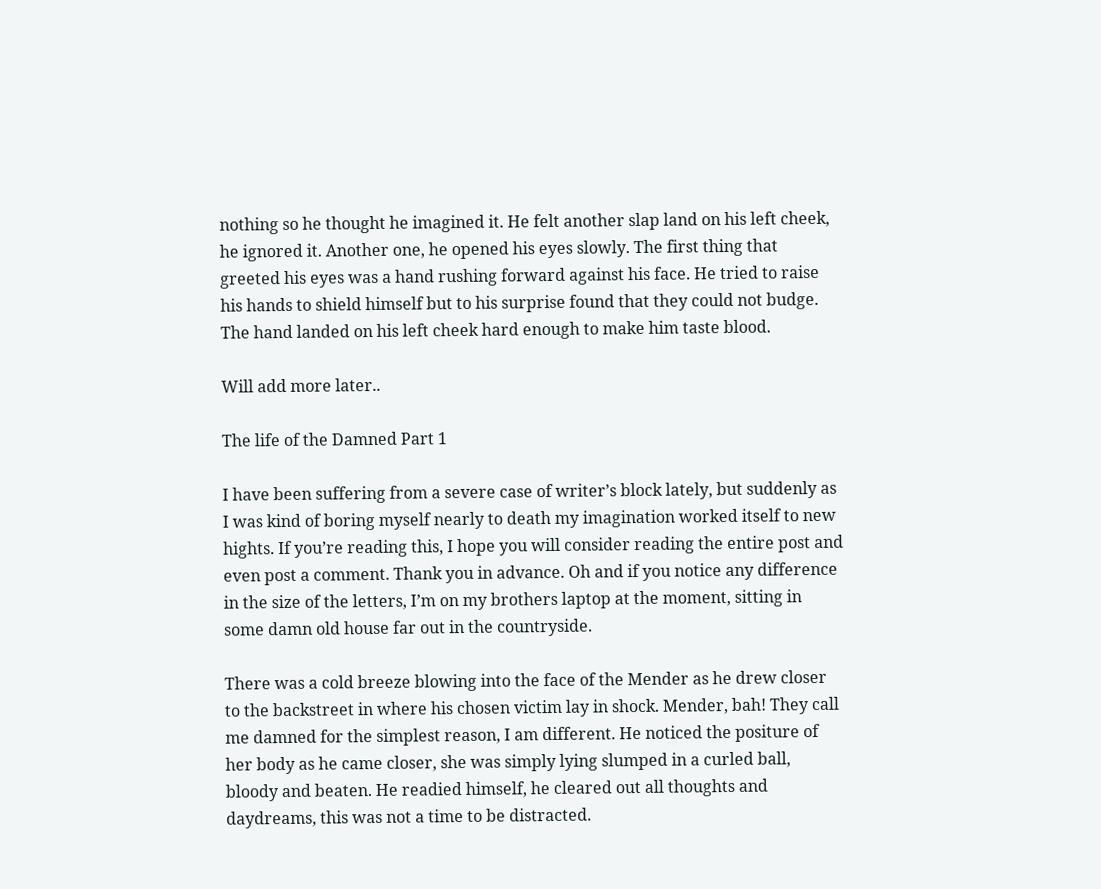nothing so he thought he imagined it. He felt another slap land on his left cheek, he ignored it. Another one, he opened his eyes slowly. The first thing that greeted his eyes was a hand rushing forward against his face. He tried to raise his hands to shield himself but to his surprise found that they could not budge. The hand landed on his left cheek hard enough to make him taste blood.

Will add more later..

The life of the Damned Part 1

I have been suffering from a severe case of writer’s block lately, but suddenly as I was kind of boring myself nearly to death my imagination worked itself to new hights. If you’re reading this, I hope you will consider reading the entire post and even post a comment. Thank you in advance. Oh and if you notice any difference in the size of the letters, I’m on my brothers laptop at the moment, sitting in some damn old house far out in the countryside.

There was a cold breeze blowing into the face of the Mender as he drew closer to the backstreet in where his chosen victim lay in shock. Mender, bah! They call me damned for the simplest reason, I am different. He noticed the positure of her body as he came closer, she was simply lying slumped in a curled ball, bloody and beaten. He readied himself, he cleared out all thoughts and daydreams, this was not a time to be distracted.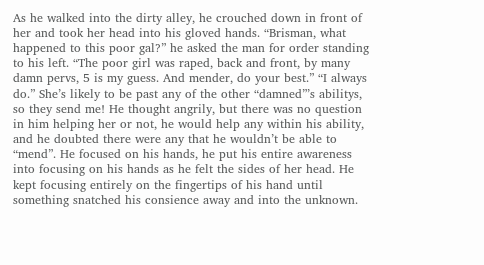As he walked into the dirty alley, he crouched down in front of her and took her head into his gloved hands. “Brisman, what happened to this poor gal?” he asked the man for order standing to his left. “The poor girl was raped, back and front, by many damn pervs, 5 is my guess. And mender, do your best.” “I always do.” She’s likely to be past any of the other “damned”’s abilitys, so they send me! He thought angrily, but there was no question in him helping her or not, he would help any within his ability, and he doubted there were any that he wouldn’t be able to “mend”. He focused on his hands, he put his entire awareness into focusing on his hands as he felt the sides of her head. He kept focusing entirely on the fingertips of his hand until something snatched his consience away and into the unknown.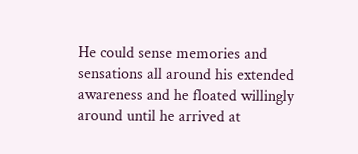He could sense memories and sensations all around his extended awareness and he floated willingly around until he arrived at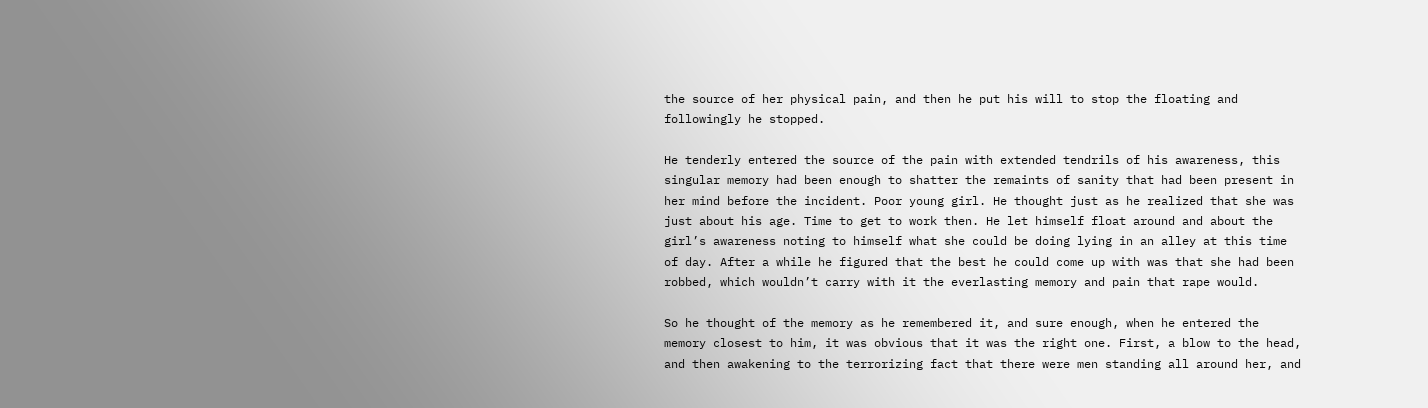the source of her physical pain, and then he put his will to stop the floating and followingly he stopped.

He tenderly entered the source of the pain with extended tendrils of his awareness, this singular memory had been enough to shatter the remaints of sanity that had been present in her mind before the incident. Poor young girl. He thought just as he realized that she was just about his age. Time to get to work then. He let himself float around and about the girl’s awareness noting to himself what she could be doing lying in an alley at this time of day. After a while he figured that the best he could come up with was that she had been robbed, which wouldn’t carry with it the everlasting memory and pain that rape would.

So he thought of the memory as he remembered it, and sure enough, when he entered the memory closest to him, it was obvious that it was the right one. First, a blow to the head, and then awakening to the terrorizing fact that there were men standing all around her, and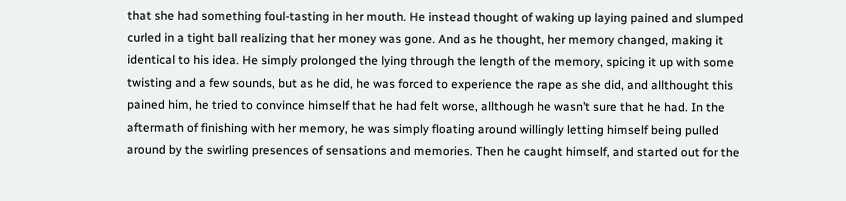that she had something foul-tasting in her mouth. He instead thought of waking up laying pained and slumped curled in a tight ball realizing that her money was gone. And as he thought, her memory changed, making it identical to his idea. He simply prolonged the lying through the length of the memory, spicing it up with some twisting and a few sounds, but as he did, he was forced to experience the rape as she did, and allthought this pained him, he tried to convince himself that he had felt worse, allthough he wasn’t sure that he had. In the aftermath of finishing with her memory, he was simply floating around willingly letting himself being pulled around by the swirling presences of sensations and memories. Then he caught himself, and started out for the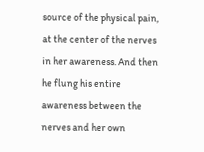source of the physical pain, at the center of the nerves in her awareness. And then he flung his entire awareness between the nerves and her own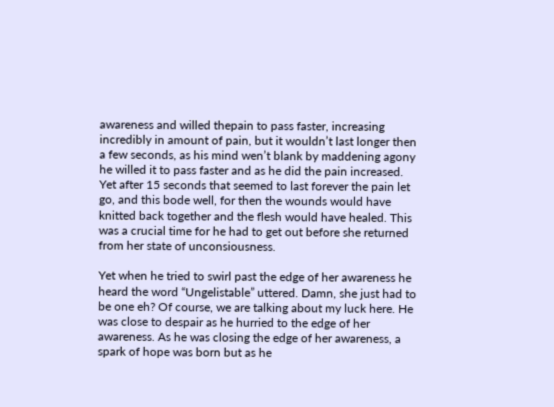awareness and willed thepain to pass faster, increasing incredibly in amount of pain, but it wouldn’t last longer then a few seconds, as his mind wen’t blank by maddening agony he willed it to pass faster and as he did the pain increased. Yet after 15 seconds that seemed to last forever the pain let go, and this bode well, for then the wounds would have knitted back together and the flesh would have healed. This was a crucial time for he had to get out before she returned from her state of unconsiousness.

Yet when he tried to swirl past the edge of her awareness he heard the word “Ungelistable” uttered. Damn, she just had to be one eh? Of course, we are talking about my luck here. He was close to despair as he hurried to the edge of her awareness. As he was closing the edge of her awareness, a spark of hope was born but as he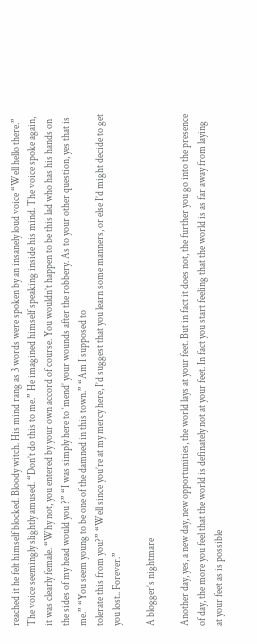reached it he felt himself blocked. Bloody witch. His mind rang as 3 words were spoken by an insanely loud voice “Well hello there.” The voice seemingly slightly amused. “Don’t do this to me.” He imagined himself speaking inside his mind. The voice spoke again, it was clearly female. “Why not, you entered by your own accord of course. You wouldn’t happen to be this lad who has his hands on the sides of my head would you ?” “I was simply here to ‘mend’ your wounds after the robbery. As to your other question, yes that is me.” “You seem young to be one of the damned in this town.” “Am I supposed to
tolerate this from you?” “Well since you’re at my mercy here, I’d suggest that you learn some manners, or else I’d might decide to get you lost.. Forever.”

A blogger’s nightmare

Another day, yes, a new day, new opportunities, the world lays at your feet. But in fact it does not, the further you go into the presence of day, the more you feel that the world is definately not at your feet. In fact you start feeling that the world is as far away from laying at your feet as is possible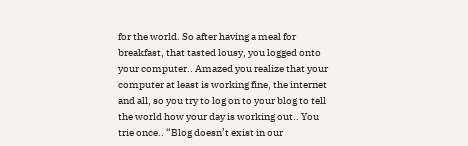for the world. So after having a meal for breakfast, that tasted lousy, you logged onto your computer.. Amazed you realize that your computer at least is working fine, the internet and all, so you try to log on to your blog to tell the world how your day is working out.. You trie once.. “Blog doesn’t exist in our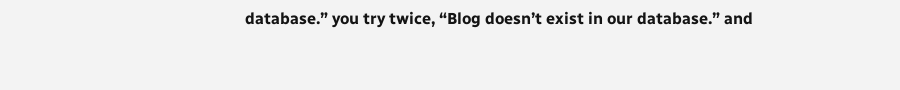database.” you try twice, “Blog doesn’t exist in our database.” and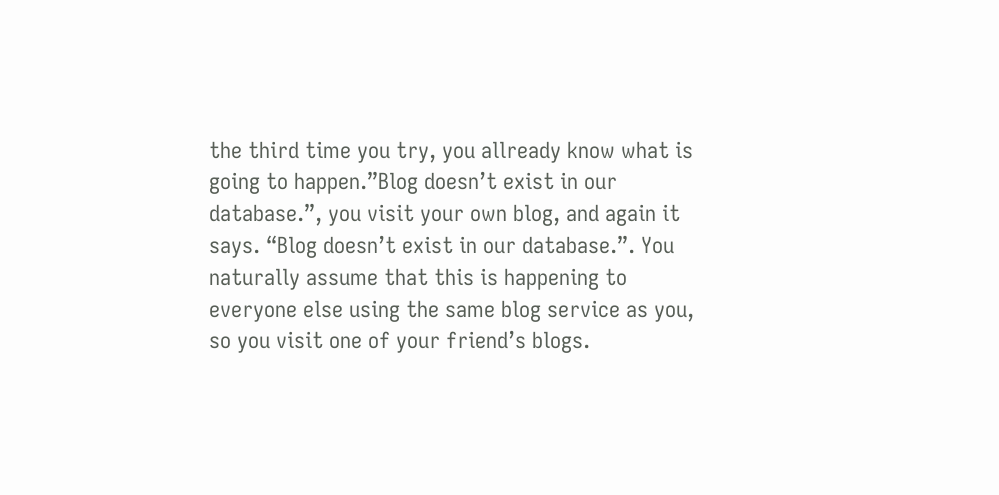the third time you try, you allready know what is going to happen.”Blog doesn’t exist in our database.”, you visit your own blog, and again it says. “Blog doesn’t exist in our database.”. You naturally assume that this is happening to everyone else using the same blog service as you, so you visit one of your friend’s blogs.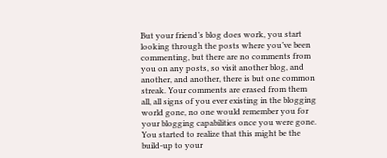But your friend’s blog does work, you start looking through the posts where you’ve been commenting, but there are no comments from you on any posts, so visit another blog, and another, and another, there is but one common streak. Your comments are erased from them all, all signs of you ever existing in the blogging world gone, no one would remember you for your blogging capabilities once you were gone. You started to realize that this might be the build-up to your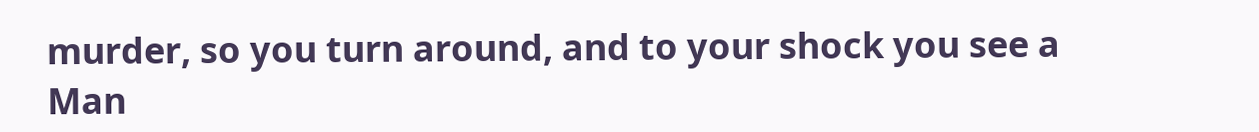murder, so you turn around, and to your shock you see a Man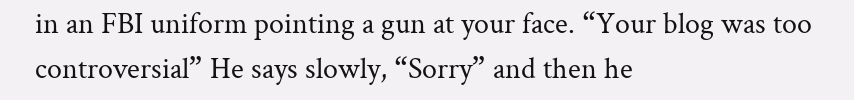in an FBI uniform pointing a gun at your face. “Your blog was too controversial” He says slowly, “Sorry” and then he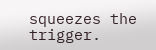squeezes the trigger.